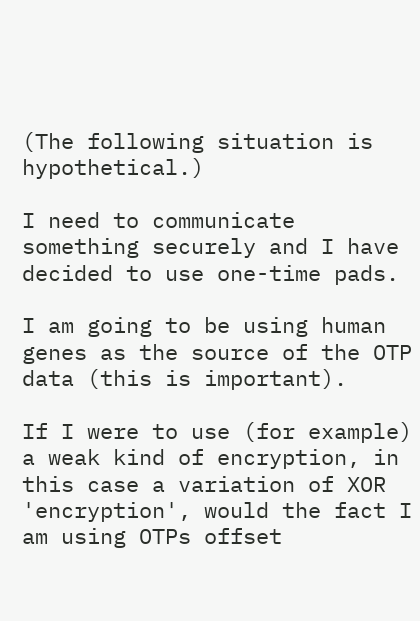(The following situation is hypothetical.)

I need to communicate something securely and I have decided to use one-time pads.

I am going to be using human genes as the source of the OTP data (this is important).

If I were to use (for example) a weak kind of encryption, in this case a variation of XOR 'encryption', would the fact I am using OTPs offset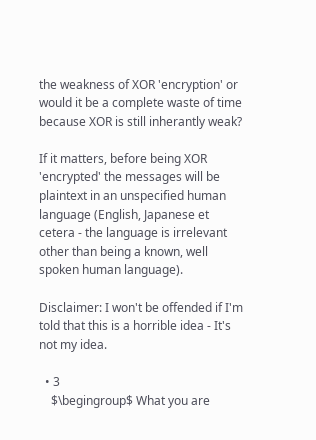the weakness of XOR 'encryption' or would it be a complete waste of time because XOR is still inherantly weak?

If it matters, before being XOR 'encrypted' the messages will be plaintext in an unspecified human language (English, Japanese et cetera - the language is irrelevant other than being a known, well spoken human language).

Disclaimer: I won't be offended if I'm told that this is a horrible idea - It's not my idea.

  • 3
    $\begingroup$ What you are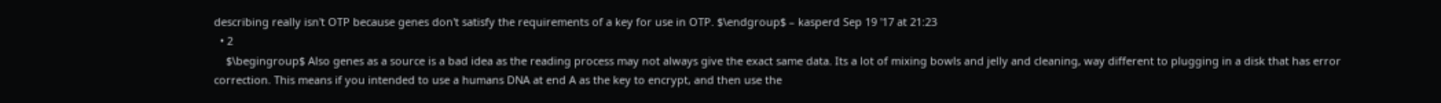describing really isn't OTP because genes don't satisfy the requirements of a key for use in OTP. $\endgroup$ – kasperd Sep 19 '17 at 21:23
  • 2
    $\begingroup$ Also genes as a source is a bad idea as the reading process may not always give the exact same data. Its a lot of mixing bowls and jelly and cleaning, way different to plugging in a disk that has error correction. This means if you intended to use a humans DNA at end A as the key to encrypt, and then use the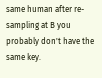same human after re-sampling at B you probably don't have the same key.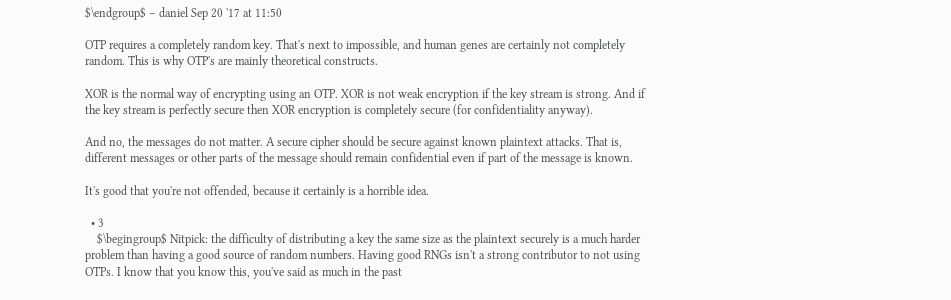$\endgroup$ – daniel Sep 20 '17 at 11:50

OTP requires a completely random key. That's next to impossible, and human genes are certainly not completely random. This is why OTP's are mainly theoretical constructs.

XOR is the normal way of encrypting using an OTP. XOR is not weak encryption if the key stream is strong. And if the key stream is perfectly secure then XOR encryption is completely secure (for confidentiality anyway).

And no, the messages do not matter. A secure cipher should be secure against known plaintext attacks. That is, different messages or other parts of the message should remain confidential even if part of the message is known.

It's good that you're not offended, because it certainly is a horrible idea.

  • 3
    $\begingroup$ Nitpick: the difficulty of distributing a key the same size as the plaintext securely is a much harder problem than having a good source of random numbers. Having good RNGs isn't a strong contributor to not using OTPs. I know that you know this, you've said as much in the past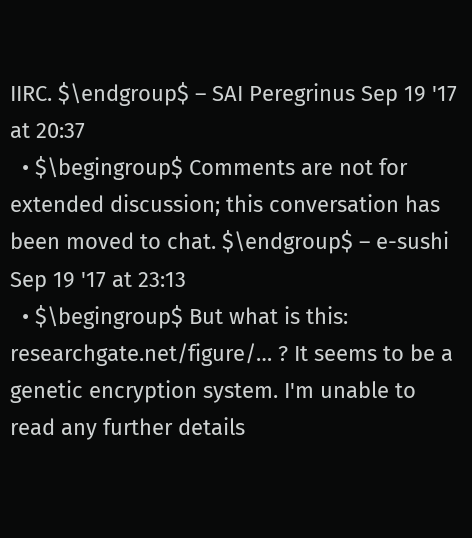IIRC. $\endgroup$ – SAI Peregrinus Sep 19 '17 at 20:37
  • $\begingroup$ Comments are not for extended discussion; this conversation has been moved to chat. $\endgroup$ – e-sushi Sep 19 '17 at 23:13
  • $\begingroup$ But what is this: researchgate.net/figure/… ? It seems to be a genetic encryption system. I'm unable to read any further details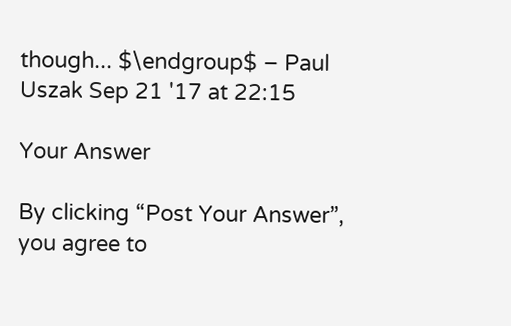though... $\endgroup$ – Paul Uszak Sep 21 '17 at 22:15

Your Answer

By clicking “Post Your Answer”, you agree to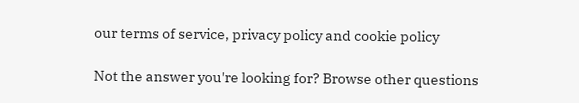our terms of service, privacy policy and cookie policy

Not the answer you're looking for? Browse other questions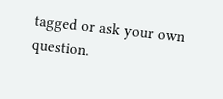tagged or ask your own question.